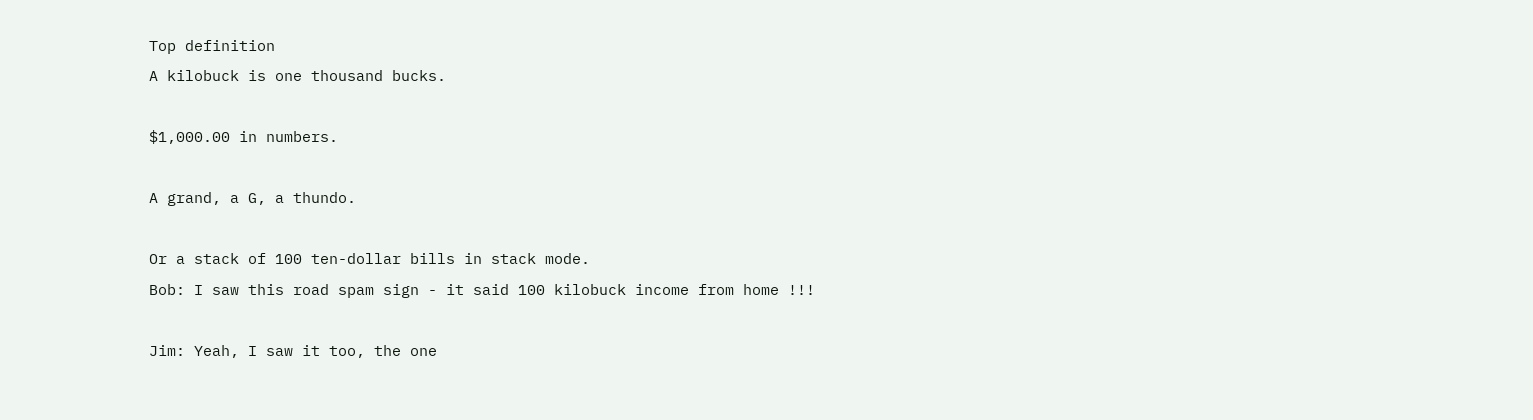Top definition
A kilobuck is one thousand bucks.

$1,000.00 in numbers.

A grand, a G, a thundo.

Or a stack of 100 ten-dollar bills in stack mode.
Bob: I saw this road spam sign - it said 100 kilobuck income from home !!!

Jim: Yeah, I saw it too, the one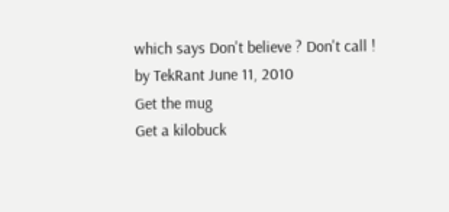which says Don't believe ? Don't call !
by TekRant June 11, 2010
Get the mug
Get a kilobuck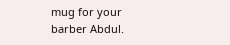mug for your barber Abdul.